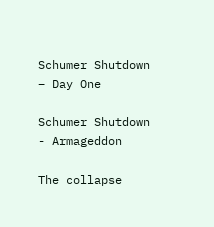Schumer Shutdown – Day One

Schumer Shutdown - Armageddon

The collapse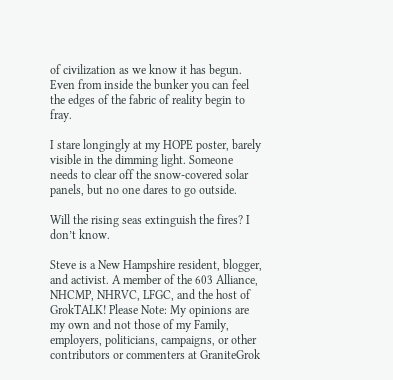of civilization as we know it has begun. Even from inside the bunker you can feel the edges of the fabric of reality begin to fray.

I stare longingly at my HOPE poster, barely visible in the dimming light. Someone needs to clear off the snow-covered solar panels, but no one dares to go outside.

Will the rising seas extinguish the fires? I don’t know.

Steve is a New Hampshire resident, blogger, and activist. A member of the 603 Alliance, NHCMP, NHRVC, LFGC, and the host of GrokTALK! Please Note: My opinions are my own and not those of my Family, employers, politicians, campaigns, or other contributors or commenters at GraniteGrok